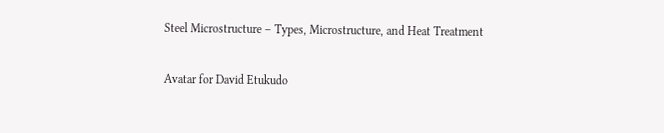Steel Microstructure – Types, Microstructure, and Heat Treatment

Avatar for David Etukudo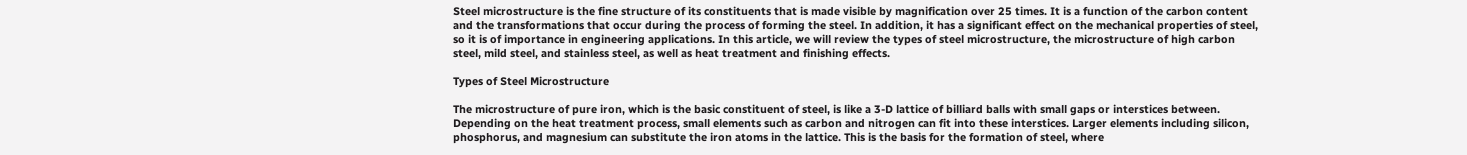Steel microstructure is the fine structure of its constituents that is made visible by magnification over 25 times. It is a function of the carbon content and the transformations that occur during the process of forming the steel. In addition, it has a significant effect on the mechanical properties of steel, so it is of importance in engineering applications. In this article, we will review the types of steel microstructure, the microstructure of high carbon steel, mild steel, and stainless steel, as well as heat treatment and finishing effects.

Types of Steel Microstructure

The microstructure of pure iron, which is the basic constituent of steel, is like a 3-D lattice of billiard balls with small gaps or interstices between. Depending on the heat treatment process, small elements such as carbon and nitrogen can fit into these interstices. Larger elements including silicon, phosphorus, and magnesium can substitute the iron atoms in the lattice. This is the basis for the formation of steel, where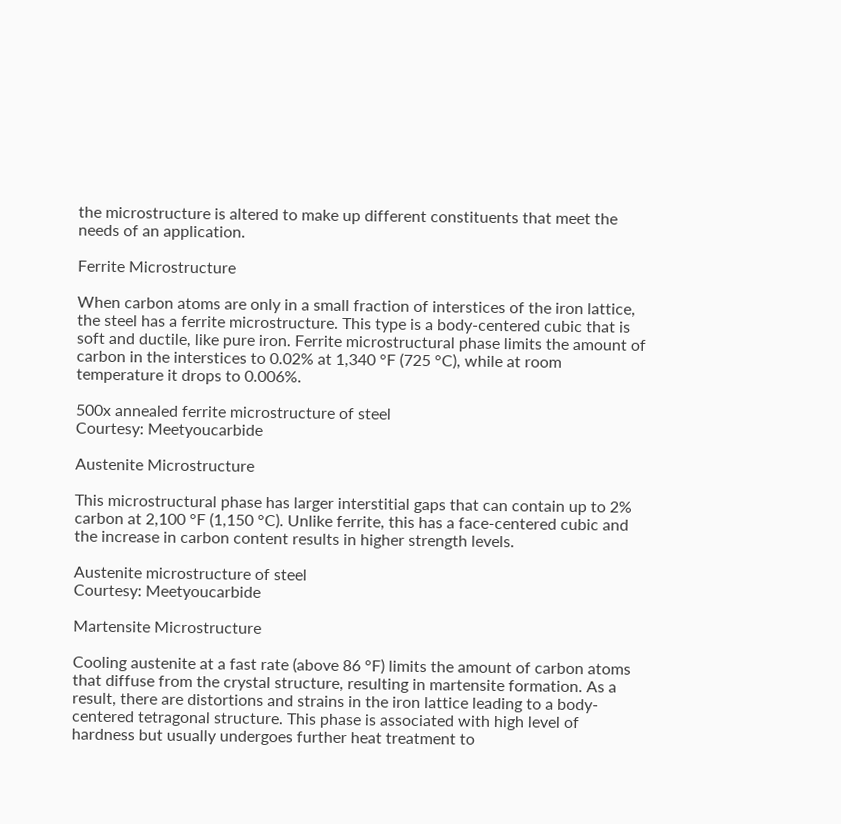the microstructure is altered to make up different constituents that meet the needs of an application.

Ferrite Microstructure

When carbon atoms are only in a small fraction of interstices of the iron lattice, the steel has a ferrite microstructure. This type is a body-centered cubic that is soft and ductile, like pure iron. Ferrite microstructural phase limits the amount of carbon in the interstices to 0.02% at 1,340 °F (725 °C), while at room temperature it drops to 0.006%.

500x annealed ferrite microstructure of steel
Courtesy: Meetyoucarbide

Austenite Microstructure

This microstructural phase has larger interstitial gaps that can contain up to 2% carbon at 2,100 °F (1,150 °C). Unlike ferrite, this has a face-centered cubic and the increase in carbon content results in higher strength levels.

Austenite microstructure of steel
Courtesy: Meetyoucarbide

Martensite Microstructure

Cooling austenite at a fast rate (above 86 °F) limits the amount of carbon atoms that diffuse from the crystal structure, resulting in martensite formation. As a result, there are distortions and strains in the iron lattice leading to a body-centered tetragonal structure. This phase is associated with high level of hardness but usually undergoes further heat treatment to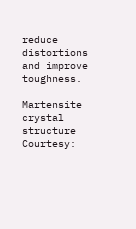reduce distortions and improve toughness.

Martensite crystal structure
Courtesy: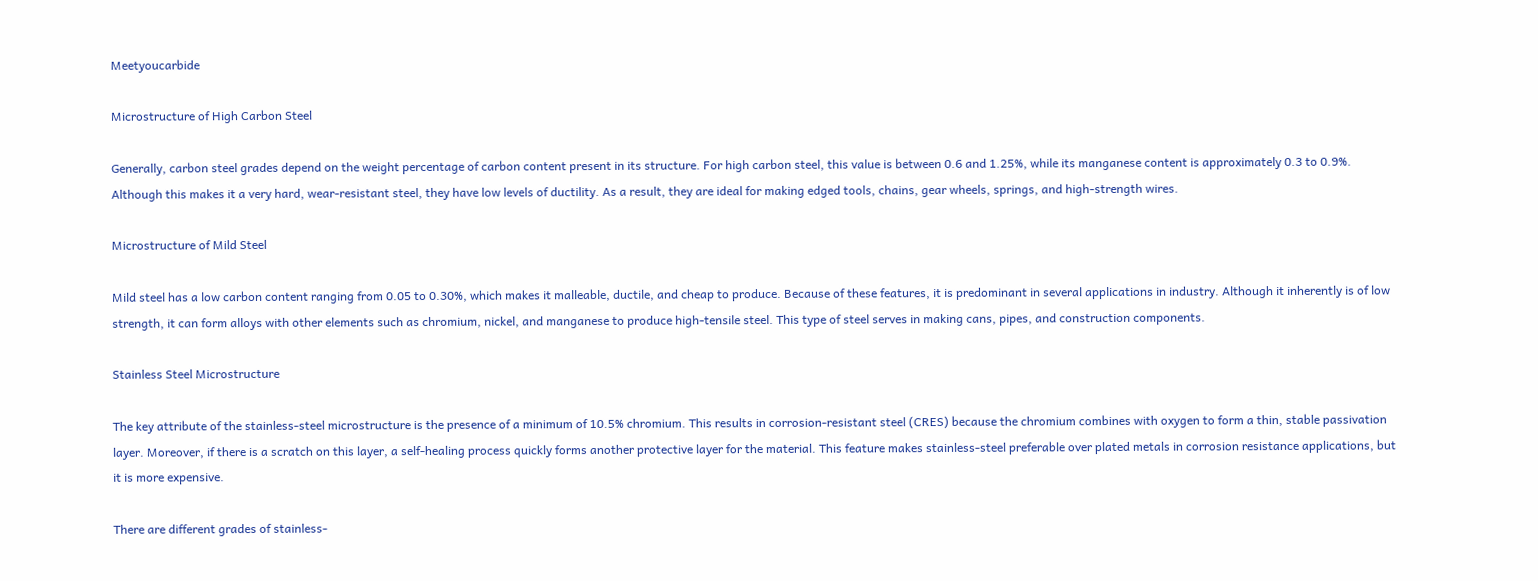Meetyoucarbide

Microstructure of High Carbon Steel

Generally, carbon steel grades depend on the weight percentage of carbon content present in its structure. For high carbon steel, this value is between 0.6 and 1.25%, while its manganese content is approximately 0.3 to 0.9%. Although this makes it a very hard, wear-resistant steel, they have low levels of ductility. As a result, they are ideal for making edged tools, chains, gear wheels, springs, and high-strength wires.

Microstructure of Mild Steel

Mild steel has a low carbon content ranging from 0.05 to 0.30%, which makes it malleable, ductile, and cheap to produce. Because of these features, it is predominant in several applications in industry. Although it inherently is of low strength, it can form alloys with other elements such as chromium, nickel, and manganese to produce high-tensile steel. This type of steel serves in making cans, pipes, and construction components.

Stainless Steel Microstructure

The key attribute of the stainless-steel microstructure is the presence of a minimum of 10.5% chromium. This results in corrosion-resistant steel (CRES) because the chromium combines with oxygen to form a thin, stable passivation layer. Moreover, if there is a scratch on this layer, a self-healing process quickly forms another protective layer for the material. This feature makes stainless-steel preferable over plated metals in corrosion resistance applications, but it is more expensive.

There are different grades of stainless-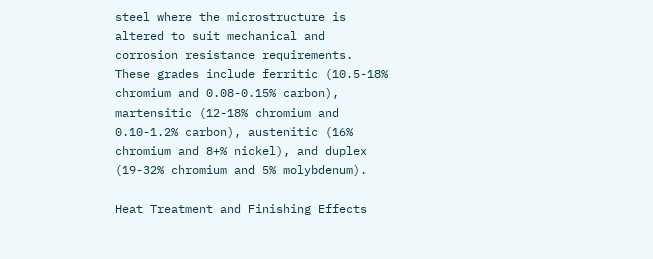steel where the microstructure is altered to suit mechanical and corrosion resistance requirements. These grades include ferritic (10.5-18% chromium and 0.08-0.15% carbon), martensitic (12-18% chromium and 0.10-1.2% carbon), austenitic (16% chromium and 8+% nickel), and duplex (19-32% chromium and 5% molybdenum).

Heat Treatment and Finishing Effects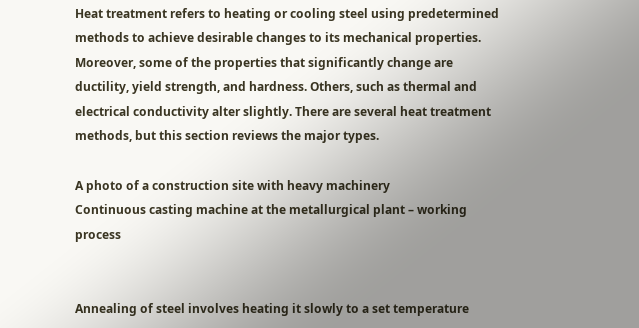Heat treatment refers to heating or cooling steel using predetermined methods to achieve desirable changes to its mechanical properties. Moreover, some of the properties that significantly change are ductility, yield strength, and hardness. Others, such as thermal and electrical conductivity alter slightly. There are several heat treatment methods, but this section reviews the major types.

A photo of a construction site with heavy machinery
Continuous casting machine at the metallurgical plant – working process


Annealing of steel involves heating it slowly to a set temperature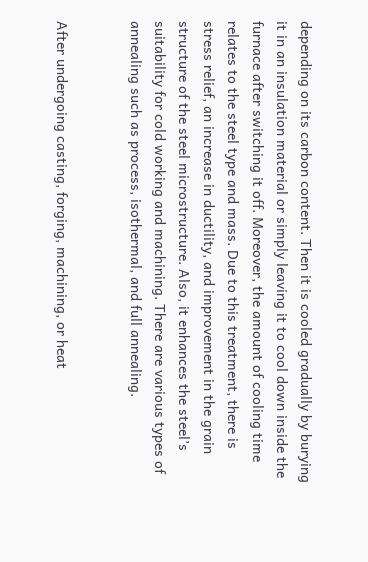depending on its carbon content. Then it is cooled gradually by burying it in an insulation material or simply leaving it to cool down inside the furnace after switching it off. Moreover, the amount of cooling time relates to the steel type and mass. Due to this treatment, there is stress relief, an increase in ductility, and improvement in the grain structure of the steel microstructure. Also, it enhances the steel’s suitability for cold working and machining. There are various types of annealing such as process, isothermal, and full annealing.


After undergoing casting, forging, machining, or heat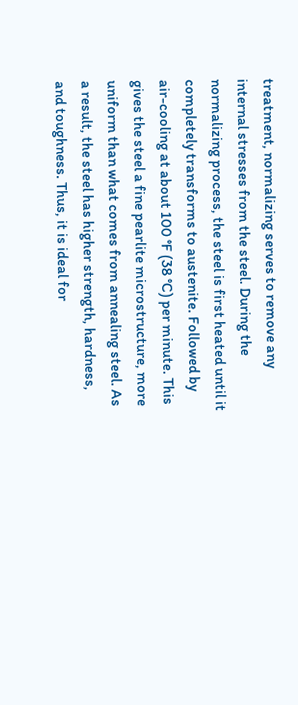treatment, normalizing serves to remove any internal stresses from the steel. During the normalizing process, the steel is first heated until it completely transforms to austenite. Followed by air-cooling at about 100 °F (38 °C) per minute. This gives the steel a fine pearlite microstructure, more uniform than what comes from annealing steel. As a result, the steel has higher strength, hardness, and toughness. Thus, it is ideal for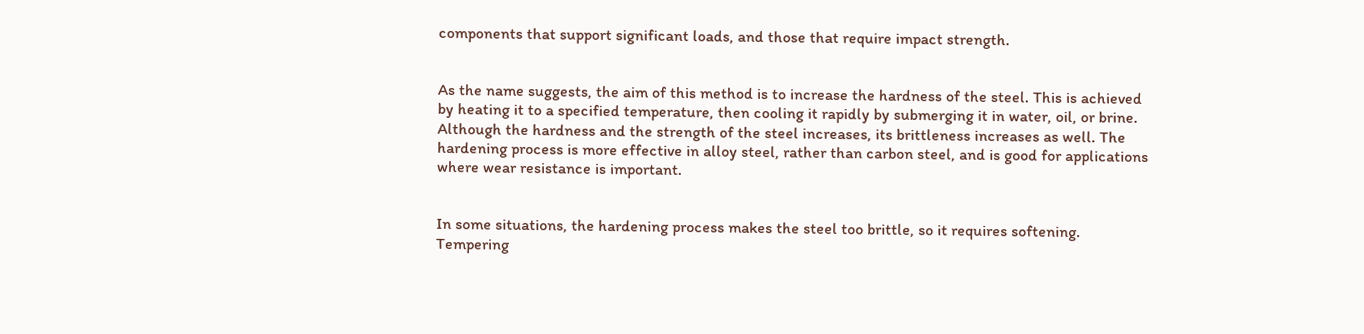components that support significant loads, and those that require impact strength.


As the name suggests, the aim of this method is to increase the hardness of the steel. This is achieved by heating it to a specified temperature, then cooling it rapidly by submerging it in water, oil, or brine. Although the hardness and the strength of the steel increases, its brittleness increases as well. The hardening process is more effective in alloy steel, rather than carbon steel, and is good for applications where wear resistance is important.


In some situations, the hardening process makes the steel too brittle, so it requires softening. Tempering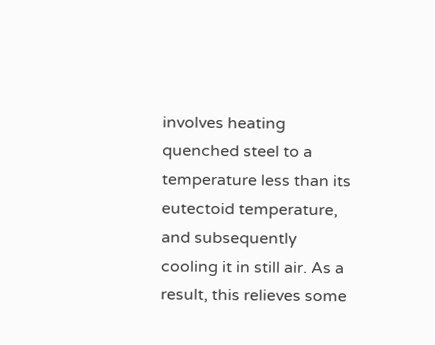involves heating quenched steel to a temperature less than its eutectoid temperature, and subsequently cooling it in still air. As a result, this relieves some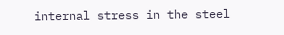internal stress in the steel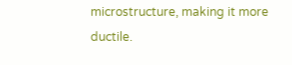microstructure, making it more ductile.